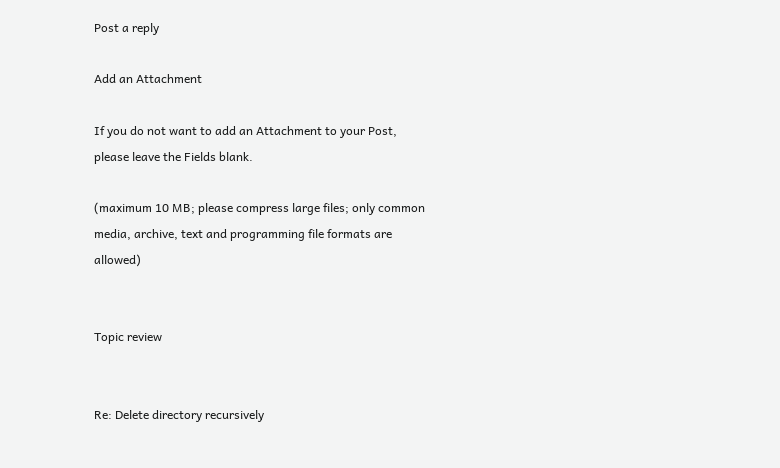Post a reply

Add an Attachment

If you do not want to add an Attachment to your Post, please leave the Fields blank.

(maximum 10 MB; please compress large files; only common media, archive, text and programming file formats are allowed)


Topic review


Re: Delete directory recursively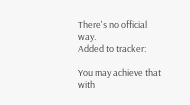There's no official way.
Added to tracker:

You may achieve that with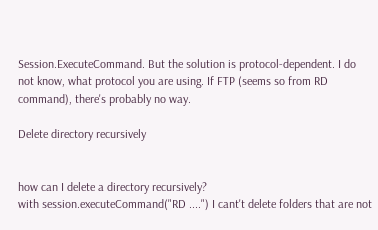Session.ExecuteCommand. But the solution is protocol-dependent. I do not know, what protocol you are using. If FTP (seems so from RD command), there's probably no way.

Delete directory recursively


how can I delete a directory recursively?
with session.executeCommand("RD ....") I cant't delete folders that are not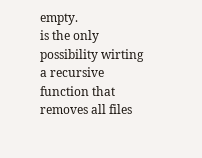empty.
is the only possibility wirting a recursive function that removes all files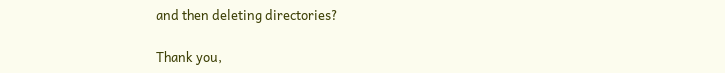and then deleting directories?

Thank you,